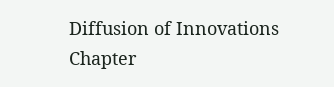Diffusion of Innovations Chapter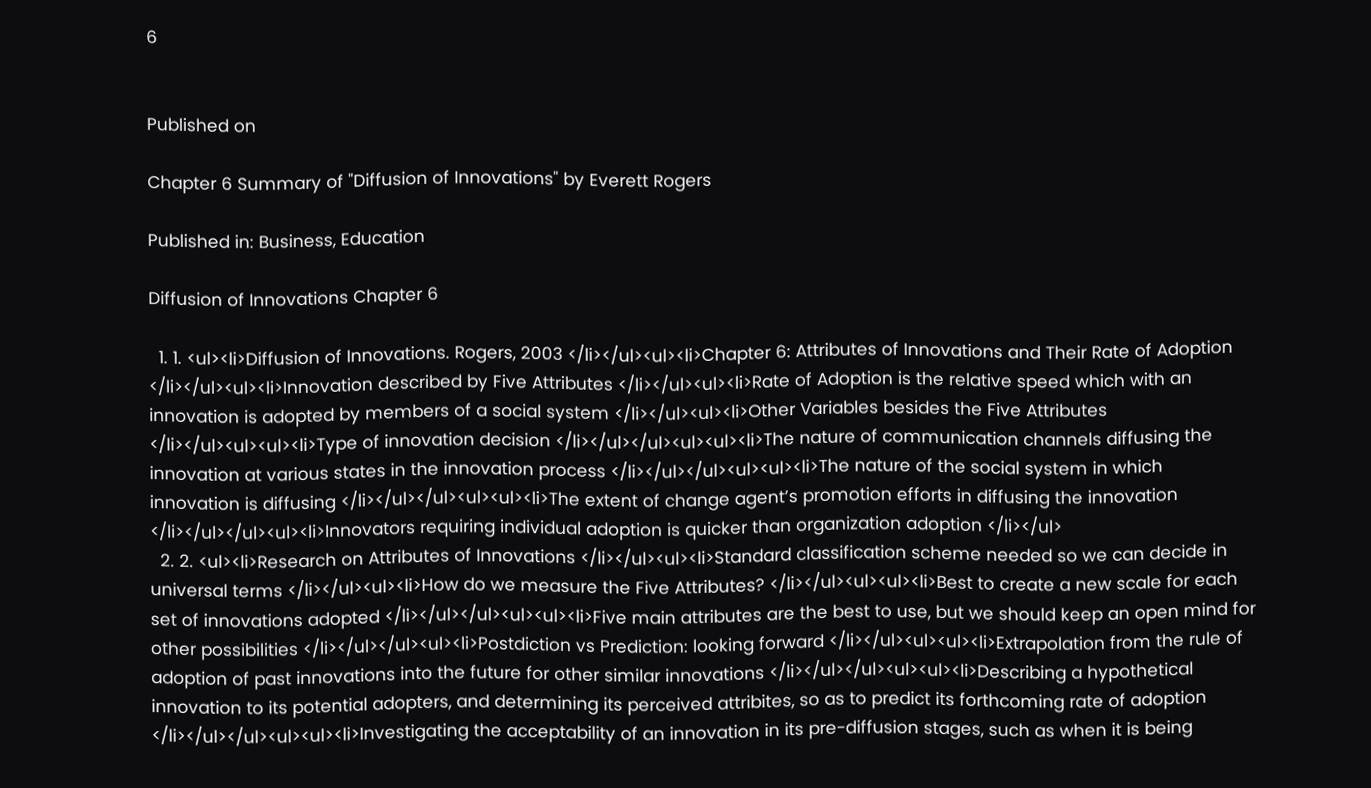6


Published on

Chapter 6 Summary of "Diffusion of Innovations" by Everett Rogers

Published in: Business, Education

Diffusion of Innovations Chapter 6

  1. 1. <ul><li>Diffusion of Innovations. Rogers, 2003 </li></ul><ul><li>Chapter 6: Attributes of Innovations and Their Rate of Adoption </li></ul><ul><li>Innovation described by Five Attributes </li></ul><ul><li>Rate of Adoption is the relative speed which with an innovation is adopted by members of a social system </li></ul><ul><li>Other Variables besides the Five Attributes </li></ul><ul><ul><li>Type of innovation decision </li></ul></ul><ul><ul><li>The nature of communication channels diffusing the innovation at various states in the innovation process </li></ul></ul><ul><ul><li>The nature of the social system in which innovation is diffusing </li></ul></ul><ul><ul><li>The extent of change agent’s promotion efforts in diffusing the innovation </li></ul></ul><ul><li>Innovators requiring individual adoption is quicker than organization adoption </li></ul>
  2. 2. <ul><li>Research on Attributes of Innovations </li></ul><ul><li>Standard classification scheme needed so we can decide in universal terms </li></ul><ul><li>How do we measure the Five Attributes? </li></ul><ul><ul><li>Best to create a new scale for each set of innovations adopted </li></ul></ul><ul><ul><li>Five main attributes are the best to use, but we should keep an open mind for other possibilities </li></ul></ul><ul><li>Postdiction vs Prediction: looking forward </li></ul><ul><ul><li>Extrapolation from the rule of adoption of past innovations into the future for other similar innovations </li></ul></ul><ul><ul><li>Describing a hypothetical innovation to its potential adopters, and determining its perceived attribites, so as to predict its forthcoming rate of adoption </li></ul></ul><ul><ul><li>Investigating the acceptability of an innovation in its pre-diffusion stages, such as when it is being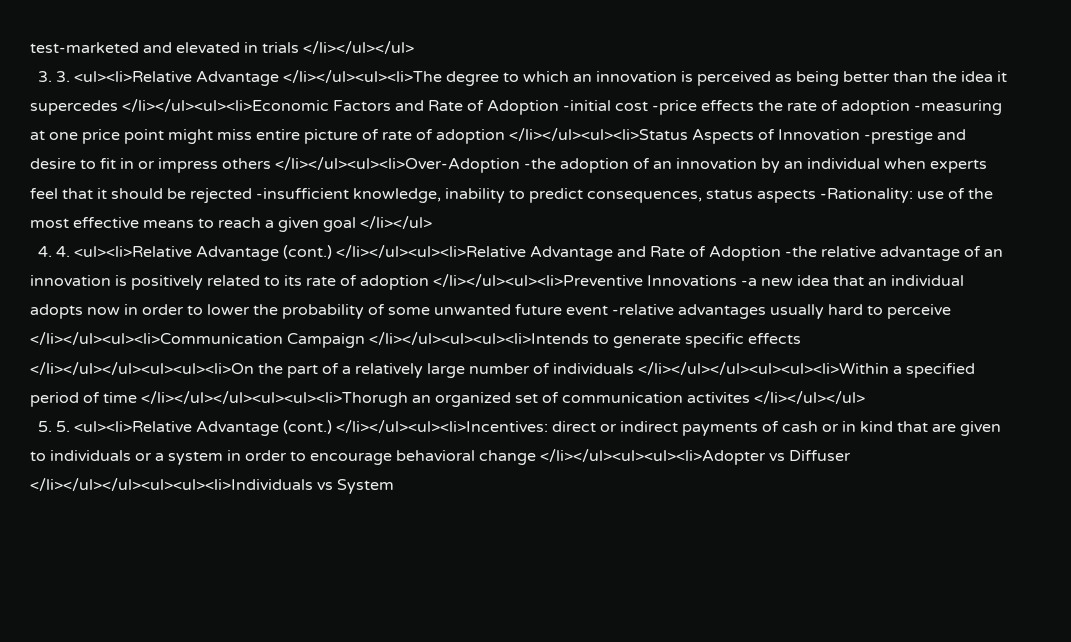test-marketed and elevated in trials </li></ul></ul>
  3. 3. <ul><li>Relative Advantage </li></ul><ul><li>The degree to which an innovation is perceived as being better than the idea it supercedes </li></ul><ul><li>Economic Factors and Rate of Adoption -initial cost -price effects the rate of adoption -measuring at one price point might miss entire picture of rate of adoption </li></ul><ul><li>Status Aspects of Innovation -prestige and desire to fit in or impress others </li></ul><ul><li>Over-Adoption -the adoption of an innovation by an individual when experts feel that it should be rejected -insufficient knowledge, inability to predict consequences, status aspects -Rationality: use of the most effective means to reach a given goal </li></ul>
  4. 4. <ul><li>Relative Advantage (cont.) </li></ul><ul><li>Relative Advantage and Rate of Adoption -the relative advantage of an innovation is positively related to its rate of adoption </li></ul><ul><li>Preventive Innovations -a new idea that an individual adopts now in order to lower the probability of some unwanted future event -relative advantages usually hard to perceive </li></ul><ul><li>Communication Campaign </li></ul><ul><ul><li>Intends to generate specific effects </li></ul></ul><ul><ul><li>On the part of a relatively large number of individuals </li></ul></ul><ul><ul><li>Within a specified period of time </li></ul></ul><ul><ul><li>Thorugh an organized set of communication activites </li></ul></ul>
  5. 5. <ul><li>Relative Advantage (cont.) </li></ul><ul><li>Incentives: direct or indirect payments of cash or in kind that are given to individuals or a system in order to encourage behavioral change </li></ul><ul><ul><li>Adopter vs Diffuser </li></ul></ul><ul><ul><li>Individuals vs System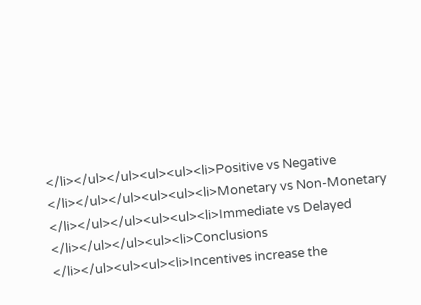</li></ul></ul><ul><ul><li>Positive vs Negative </li></ul></ul><ul><ul><li>Monetary vs Non-Monetary </li></ul></ul><ul><ul><li>Immediate vs Delayed </li></ul></ul><ul><li>Conclusions </li></ul><ul><ul><li>Incentives increase the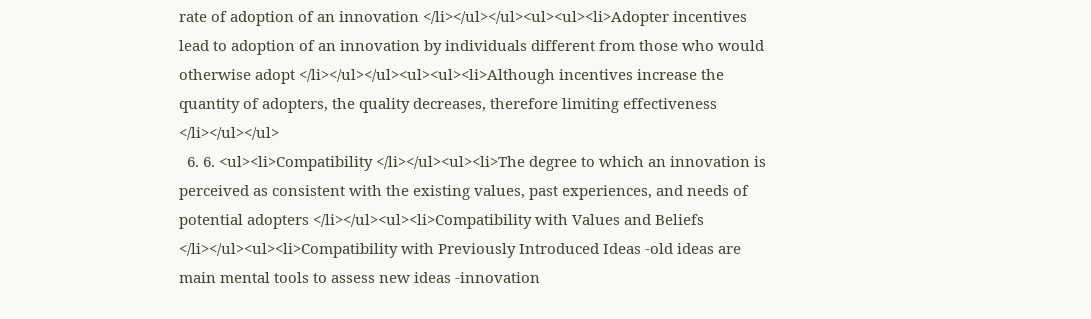rate of adoption of an innovation </li></ul></ul><ul><ul><li>Adopter incentives lead to adoption of an innovation by individuals different from those who would otherwise adopt </li></ul></ul><ul><ul><li>Although incentives increase the quantity of adopters, the quality decreases, therefore limiting effectiveness </li></ul></ul>
  6. 6. <ul><li>Compatibility </li></ul><ul><li>The degree to which an innovation is perceived as consistent with the existing values, past experiences, and needs of potential adopters </li></ul><ul><li>Compatibility with Values and Beliefs </li></ul><ul><li>Compatibility with Previously Introduced Ideas -old ideas are main mental tools to assess new ideas -innovation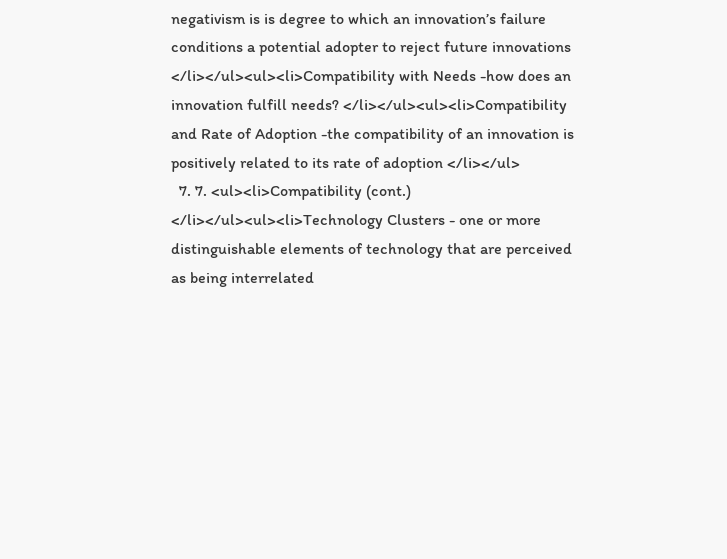negativism is is degree to which an innovation’s failure conditions a potential adopter to reject future innovations </li></ul><ul><li>Compatibility with Needs -how does an innovation fulfill needs? </li></ul><ul><li>Compatibility and Rate of Adoption -the compatibility of an innovation is positively related to its rate of adoption </li></ul>
  7. 7. <ul><li>Compatibility (cont.) </li></ul><ul><li>Technology Clusters - one or more distinguishable elements of technology that are perceived as being interrelated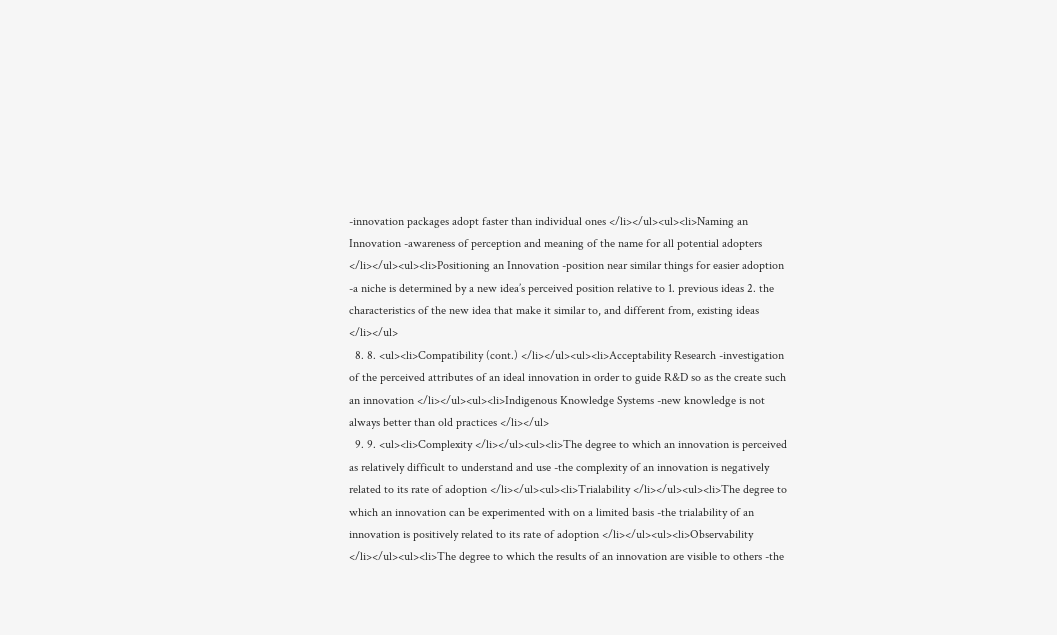-innovation packages adopt faster than individual ones </li></ul><ul><li>Naming an Innovation -awareness of perception and meaning of the name for all potential adopters </li></ul><ul><li>Positioning an Innovation -position near similar things for easier adoption -a niche is determined by a new idea’s perceived position relative to 1. previous ideas 2. the characteristics of the new idea that make it similar to, and different from, existing ideas </li></ul>
  8. 8. <ul><li>Compatibility (cont.) </li></ul><ul><li>Acceptability Research -investigation of the perceived attributes of an ideal innovation in order to guide R&D so as the create such an innovation </li></ul><ul><li>Indigenous Knowledge Systems -new knowledge is not always better than old practices </li></ul>
  9. 9. <ul><li>Complexity </li></ul><ul><li>The degree to which an innovation is perceived as relatively difficult to understand and use -the complexity of an innovation is negatively related to its rate of adoption </li></ul><ul><li>Trialability </li></ul><ul><li>The degree to which an innovation can be experimented with on a limited basis -the trialability of an innovation is positively related to its rate of adoption </li></ul><ul><li>Observability </li></ul><ul><li>The degree to which the results of an innovation are visible to others -the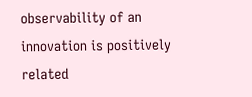observability of an innovation is positively related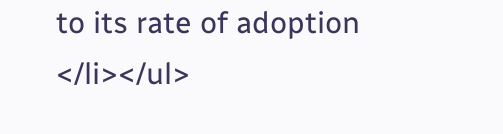to its rate of adoption </li></ul>